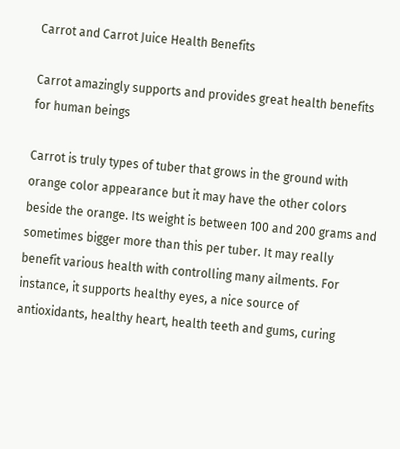Carrot and Carrot Juice Health Benefits

Carrot amazingly supports and provides great health benefits for human beings

Carrot is truly types of tuber that grows in the ground with orange color appearance but it may have the other colors beside the orange. Its weight is between 100 and 200 grams and sometimes bigger more than this per tuber. It may really benefit various health with controlling many ailments. For instance, it supports healthy eyes, a nice source of antioxidants, healthy heart, health teeth and gums, curing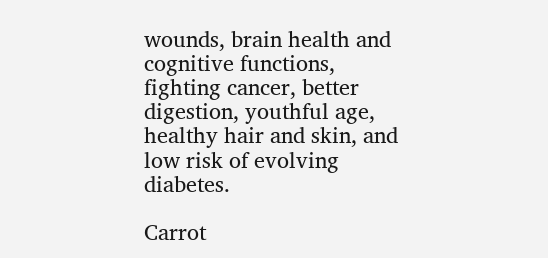wounds, brain health and cognitive functions, fighting cancer, better digestion, youthful age, healthy hair and skin, and low risk of evolving diabetes.

Carrot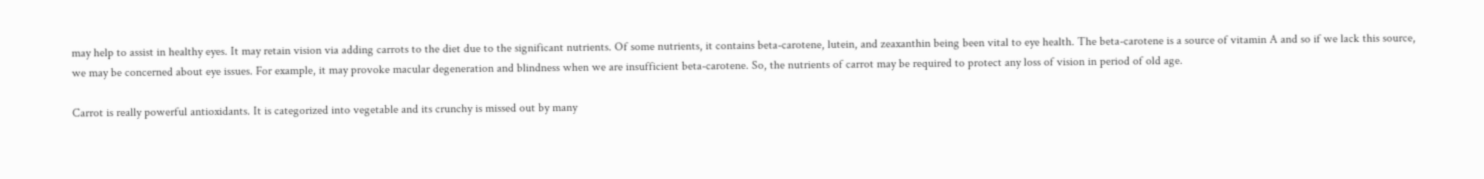may help to assist in healthy eyes. It may retain vision via adding carrots to the diet due to the significant nutrients. Of some nutrients, it contains beta-carotene, lutein, and zeaxanthin being been vital to eye health. The beta-carotene is a source of vitamin A and so if we lack this source, we may be concerned about eye issues. For example, it may provoke macular degeneration and blindness when we are insufficient beta-carotene. So, the nutrients of carrot may be required to protect any loss of vision in period of old age.

Carrot is really powerful antioxidants. It is categorized into vegetable and its crunchy is missed out by many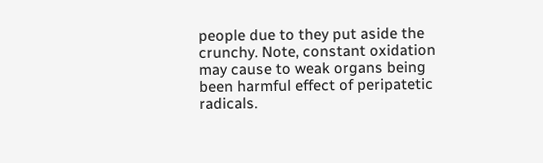people due to they put aside the crunchy. Note, constant oxidation may cause to weak organs being been harmful effect of peripatetic radicals.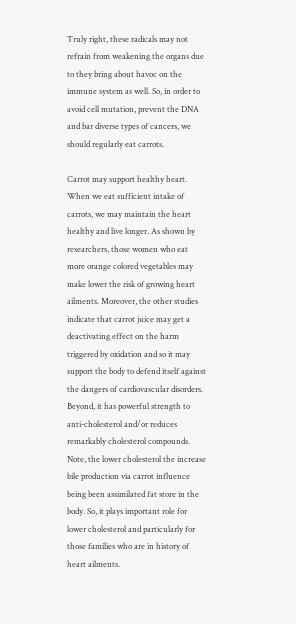Truly right, these radicals may not refrain from weakening the organs due to they bring about havoc on the immune system as well. So, in order to avoid cell mutation, prevent the DNA and bar diverse types of cancers, we should regularly eat carrots.

Carrot may support healthy heart. When we eat sufficient intake of carrots, we may maintain the heart healthy and live longer. As shown by researchers, those women who eat more orange colored vegetables may make lower the risk of growing heart ailments. Moreover, the other studies indicate that carrot juice may get a deactivating effect on the harm triggered by oxidation and so it may support the body to defend itself against the dangers of cardiovascular disorders. Beyond, it has powerful strength to anti-cholesterol and/or reduces remarkably cholesterol compounds. Note, the lower cholesterol the increase bile production via carrot influence being been assimilated fat store in the body. So, it plays important role for lower cholesterol and particularly for those families who are in history of heart ailments.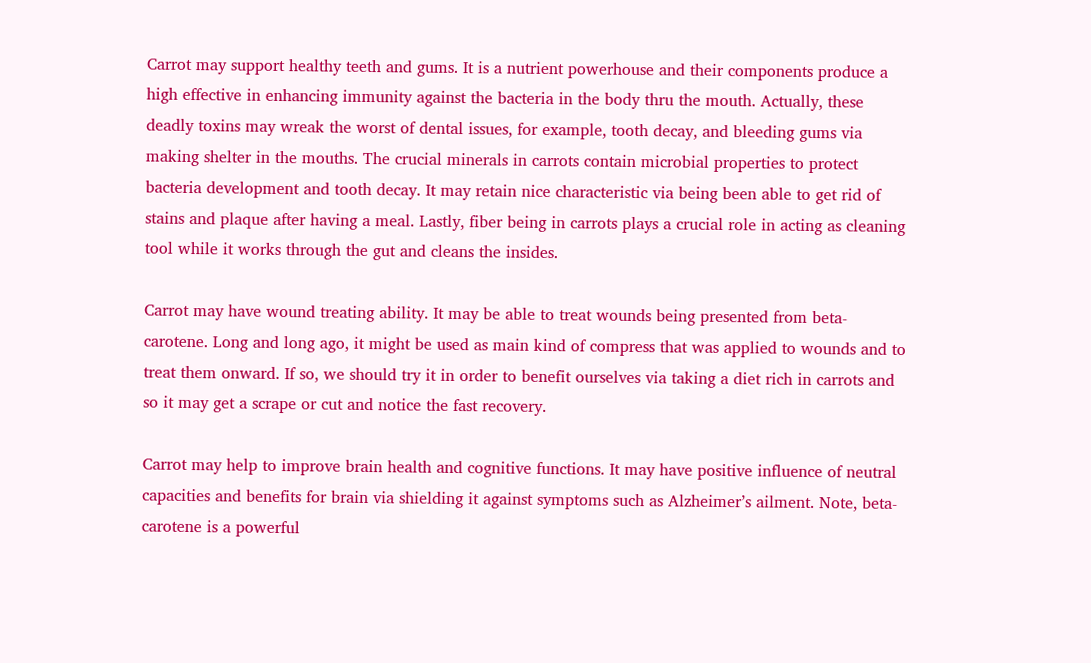Carrot may support healthy teeth and gums. It is a nutrient powerhouse and their components produce a high effective in enhancing immunity against the bacteria in the body thru the mouth. Actually, these deadly toxins may wreak the worst of dental issues, for example, tooth decay, and bleeding gums via making shelter in the mouths. The crucial minerals in carrots contain microbial properties to protect bacteria development and tooth decay. It may retain nice characteristic via being been able to get rid of stains and plaque after having a meal. Lastly, fiber being in carrots plays a crucial role in acting as cleaning tool while it works through the gut and cleans the insides.

Carrot may have wound treating ability. It may be able to treat wounds being presented from beta-carotene. Long and long ago, it might be used as main kind of compress that was applied to wounds and to treat them onward. If so, we should try it in order to benefit ourselves via taking a diet rich in carrots and so it may get a scrape or cut and notice the fast recovery.

Carrot may help to improve brain health and cognitive functions. It may have positive influence of neutral capacities and benefits for brain via shielding it against symptoms such as Alzheimer’s ailment. Note, beta-carotene is a powerful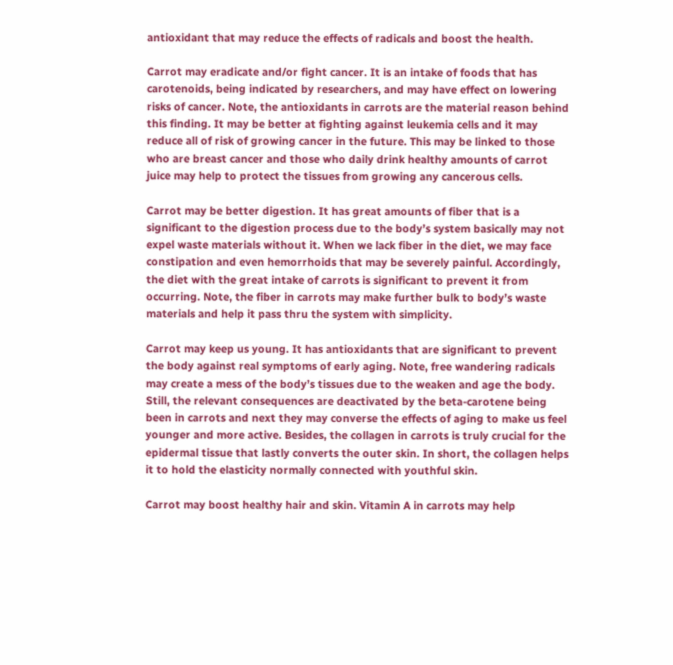antioxidant that may reduce the effects of radicals and boost the health.

Carrot may eradicate and/or fight cancer. It is an intake of foods that has carotenoids, being indicated by researchers, and may have effect on lowering risks of cancer. Note, the antioxidants in carrots are the material reason behind this finding. It may be better at fighting against leukemia cells and it may reduce all of risk of growing cancer in the future. This may be linked to those who are breast cancer and those who daily drink healthy amounts of carrot juice may help to protect the tissues from growing any cancerous cells.

Carrot may be better digestion. It has great amounts of fiber that is a significant to the digestion process due to the body’s system basically may not expel waste materials without it. When we lack fiber in the diet, we may face constipation and even hemorrhoids that may be severely painful. Accordingly, the diet with the great intake of carrots is significant to prevent it from occurring. Note, the fiber in carrots may make further bulk to body’s waste materials and help it pass thru the system with simplicity.

Carrot may keep us young. It has antioxidants that are significant to prevent the body against real symptoms of early aging. Note, free wandering radicals may create a mess of the body’s tissues due to the weaken and age the body. Still, the relevant consequences are deactivated by the beta-carotene being been in carrots and next they may converse the effects of aging to make us feel younger and more active. Besides, the collagen in carrots is truly crucial for the epidermal tissue that lastly converts the outer skin. In short, the collagen helps it to hold the elasticity normally connected with youthful skin.

Carrot may boost healthy hair and skin. Vitamin A in carrots may help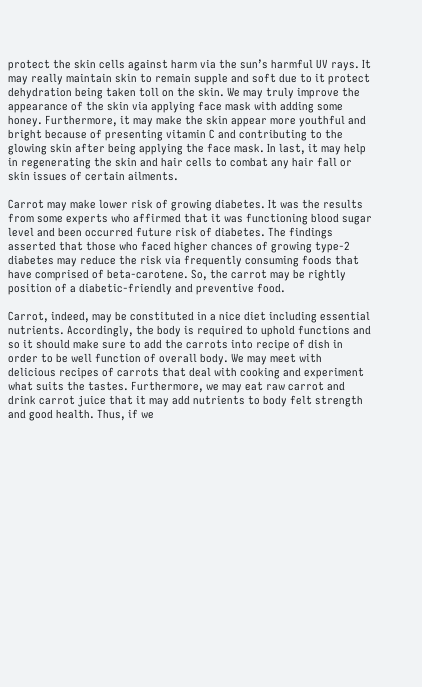protect the skin cells against harm via the sun’s harmful UV rays. It may really maintain skin to remain supple and soft due to it protect dehydration being taken toll on the skin. We may truly improve the appearance of the skin via applying face mask with adding some honey. Furthermore, it may make the skin appear more youthful and bright because of presenting vitamin C and contributing to the glowing skin after being applying the face mask. In last, it may help in regenerating the skin and hair cells to combat any hair fall or skin issues of certain ailments.

Carrot may make lower risk of growing diabetes. It was the results from some experts who affirmed that it was functioning blood sugar level and been occurred future risk of diabetes. The findings asserted that those who faced higher chances of growing type-2 diabetes may reduce the risk via frequently consuming foods that have comprised of beta-carotene. So, the carrot may be rightly position of a diabetic-friendly and preventive food.

Carrot, indeed, may be constituted in a nice diet including essential nutrients. Accordingly, the body is required to uphold functions and so it should make sure to add the carrots into recipe of dish in order to be well function of overall body. We may meet with delicious recipes of carrots that deal with cooking and experiment what suits the tastes. Furthermore, we may eat raw carrot and drink carrot juice that it may add nutrients to body felt strength and good health. Thus, if we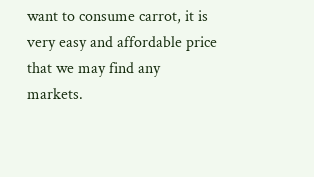want to consume carrot, it is very easy and affordable price that we may find any markets.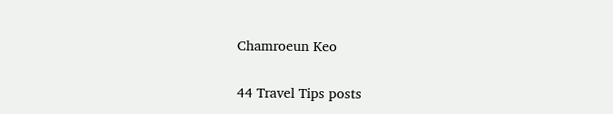Chamroeun Keo

44 Travel Tips posts